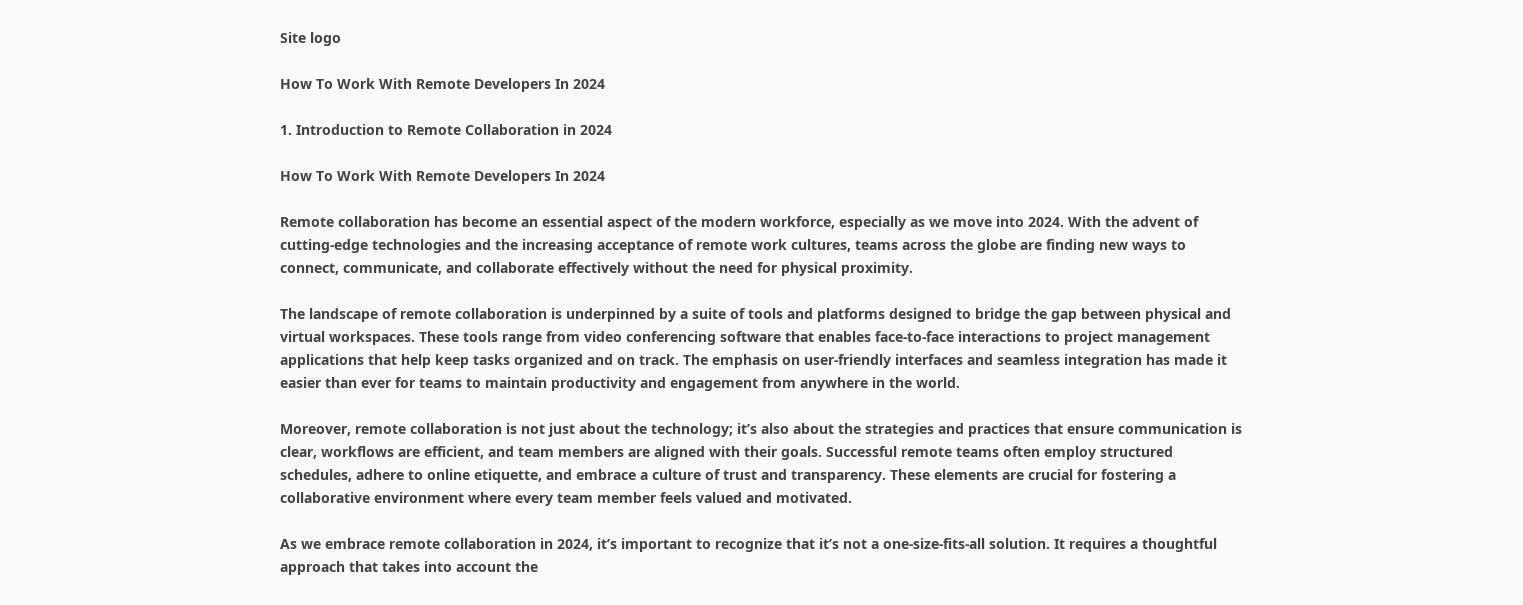Site logo

How To Work With Remote Developers In 2024

1. Introduction to Remote Collaboration in 2024

How To Work With Remote Developers In 2024

Remote collaboration has become an essential aspect of the modern workforce, especially as we move into 2024. With the advent of cutting-edge technologies and the increasing acceptance of remote work cultures, teams across the globe are finding new ways to connect, communicate, and collaborate effectively without the need for physical proximity.

The landscape of remote collaboration is underpinned by a suite of tools and platforms designed to bridge the gap between physical and virtual workspaces. These tools range from video conferencing software that enables face-to-face interactions to project management applications that help keep tasks organized and on track. The emphasis on user-friendly interfaces and seamless integration has made it easier than ever for teams to maintain productivity and engagement from anywhere in the world.

Moreover, remote collaboration is not just about the technology; it’s also about the strategies and practices that ensure communication is clear, workflows are efficient, and team members are aligned with their goals. Successful remote teams often employ structured schedules, adhere to online etiquette, and embrace a culture of trust and transparency. These elements are crucial for fostering a collaborative environment where every team member feels valued and motivated.

As we embrace remote collaboration in 2024, it’s important to recognize that it’s not a one-size-fits-all solution. It requires a thoughtful approach that takes into account the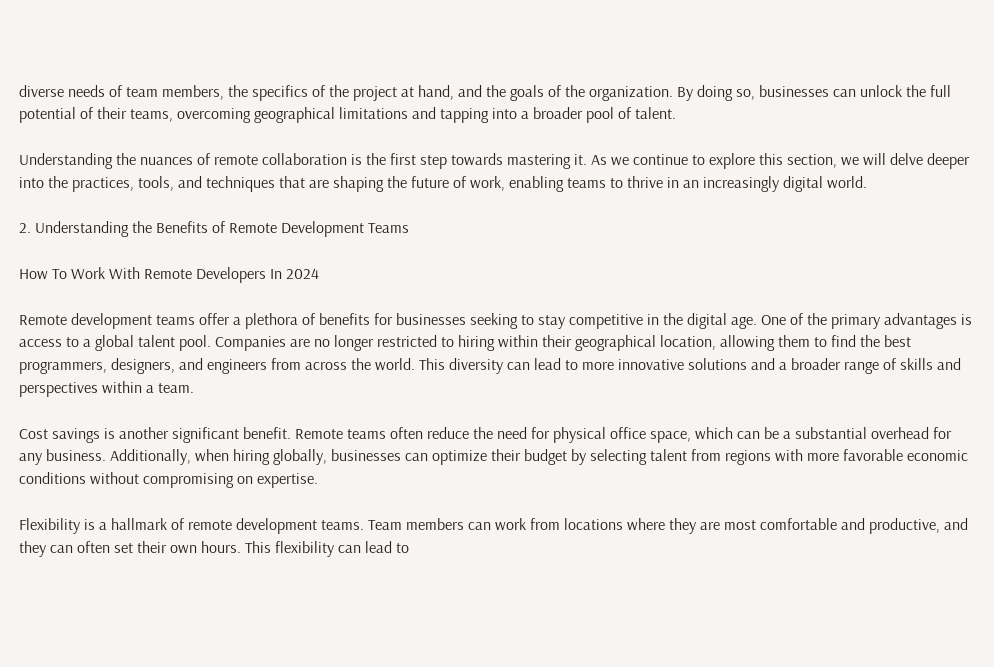diverse needs of team members, the specifics of the project at hand, and the goals of the organization. By doing so, businesses can unlock the full potential of their teams, overcoming geographical limitations and tapping into a broader pool of talent.

Understanding the nuances of remote collaboration is the first step towards mastering it. As we continue to explore this section, we will delve deeper into the practices, tools, and techniques that are shaping the future of work, enabling teams to thrive in an increasingly digital world.

2. Understanding the Benefits of Remote Development Teams

How To Work With Remote Developers In 2024

Remote development teams offer a plethora of benefits for businesses seeking to stay competitive in the digital age. One of the primary advantages is access to a global talent pool. Companies are no longer restricted to hiring within their geographical location, allowing them to find the best programmers, designers, and engineers from across the world. This diversity can lead to more innovative solutions and a broader range of skills and perspectives within a team.

Cost savings is another significant benefit. Remote teams often reduce the need for physical office space, which can be a substantial overhead for any business. Additionally, when hiring globally, businesses can optimize their budget by selecting talent from regions with more favorable economic conditions without compromising on expertise.

Flexibility is a hallmark of remote development teams. Team members can work from locations where they are most comfortable and productive, and they can often set their own hours. This flexibility can lead to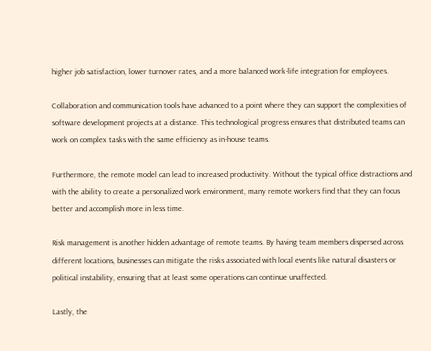higher job satisfaction, lower turnover rates, and a more balanced work-life integration for employees.

Collaboration and communication tools have advanced to a point where they can support the complexities of software development projects at a distance. This technological progress ensures that distributed teams can work on complex tasks with the same efficiency as in-house teams.

Furthermore, the remote model can lead to increased productivity. Without the typical office distractions and with the ability to create a personalized work environment, many remote workers find that they can focus better and accomplish more in less time.

Risk management is another hidden advantage of remote teams. By having team members dispersed across different locations, businesses can mitigate the risks associated with local events like natural disasters or political instability, ensuring that at least some operations can continue unaffected.

Lastly, the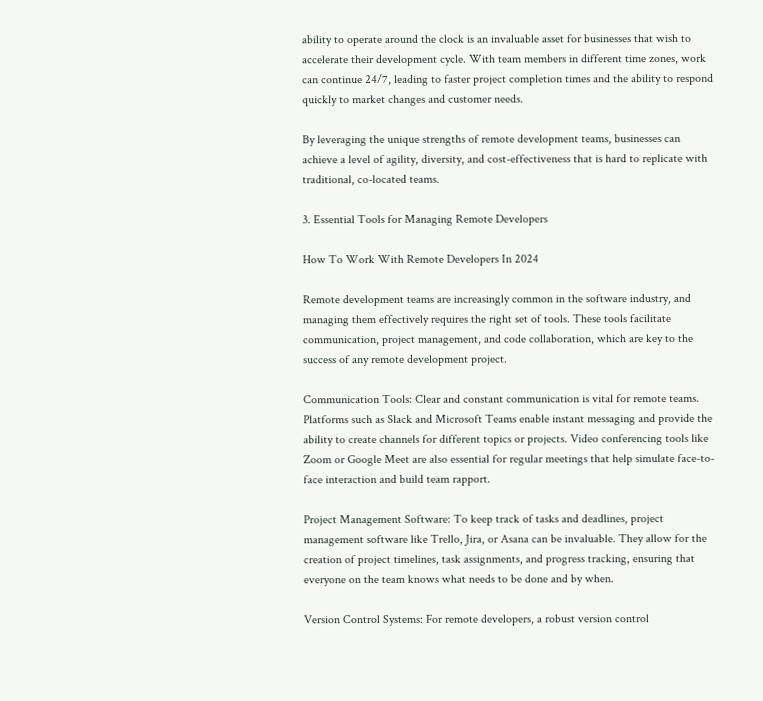ability to operate around the clock is an invaluable asset for businesses that wish to accelerate their development cycle. With team members in different time zones, work can continue 24/7, leading to faster project completion times and the ability to respond quickly to market changes and customer needs.

By leveraging the unique strengths of remote development teams, businesses can achieve a level of agility, diversity, and cost-effectiveness that is hard to replicate with traditional, co-located teams.

3. Essential Tools for Managing Remote Developers

How To Work With Remote Developers In 2024

Remote development teams are increasingly common in the software industry, and managing them effectively requires the right set of tools. These tools facilitate communication, project management, and code collaboration, which are key to the success of any remote development project.

Communication Tools: Clear and constant communication is vital for remote teams. Platforms such as Slack and Microsoft Teams enable instant messaging and provide the ability to create channels for different topics or projects. Video conferencing tools like Zoom or Google Meet are also essential for regular meetings that help simulate face-to-face interaction and build team rapport.

Project Management Software: To keep track of tasks and deadlines, project management software like Trello, Jira, or Asana can be invaluable. They allow for the creation of project timelines, task assignments, and progress tracking, ensuring that everyone on the team knows what needs to be done and by when.

Version Control Systems: For remote developers, a robust version control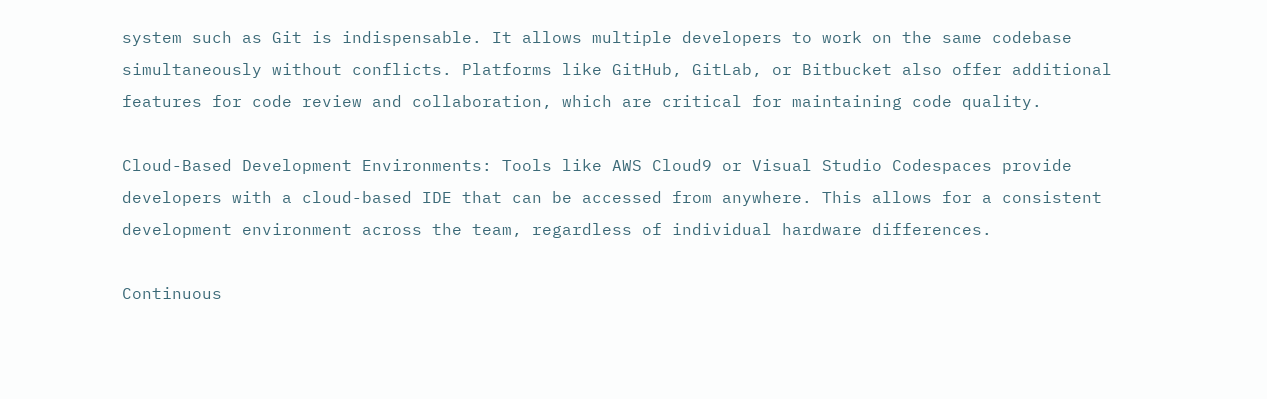system such as Git is indispensable. It allows multiple developers to work on the same codebase simultaneously without conflicts. Platforms like GitHub, GitLab, or Bitbucket also offer additional features for code review and collaboration, which are critical for maintaining code quality.

Cloud-Based Development Environments: Tools like AWS Cloud9 or Visual Studio Codespaces provide developers with a cloud-based IDE that can be accessed from anywhere. This allows for a consistent development environment across the team, regardless of individual hardware differences.

Continuous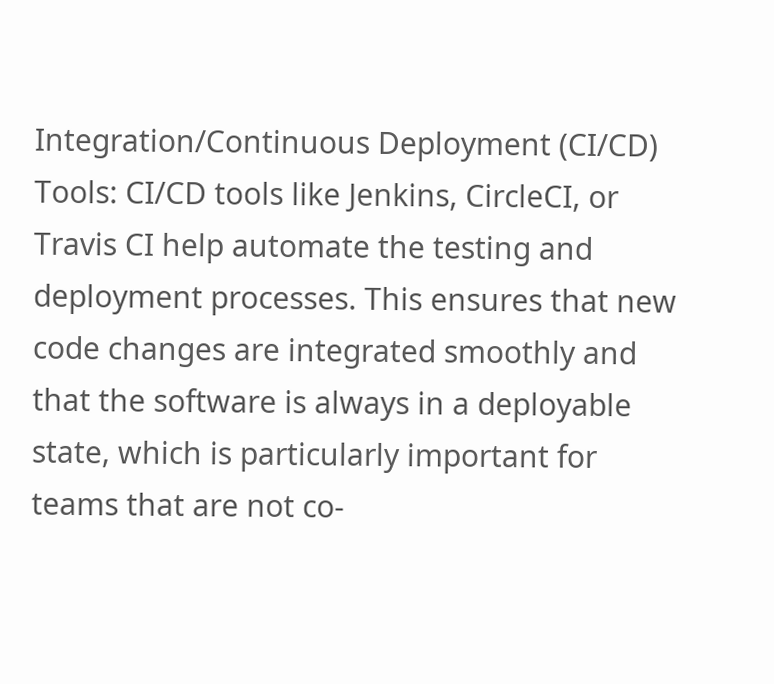Integration/Continuous Deployment (CI/CD) Tools: CI/CD tools like Jenkins, CircleCI, or Travis CI help automate the testing and deployment processes. This ensures that new code changes are integrated smoothly and that the software is always in a deployable state, which is particularly important for teams that are not co-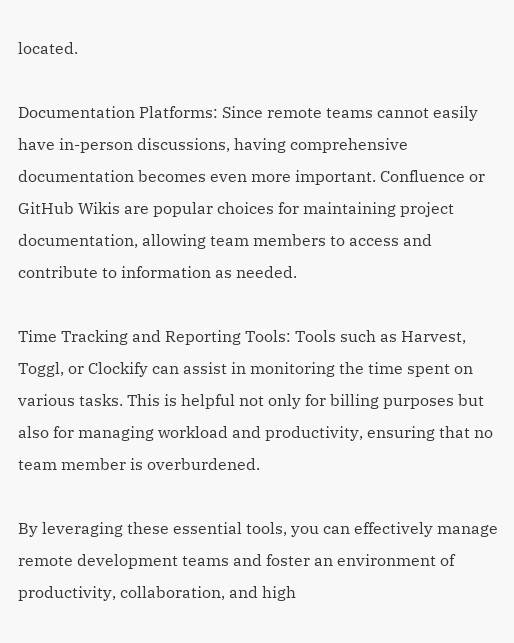located.

Documentation Platforms: Since remote teams cannot easily have in-person discussions, having comprehensive documentation becomes even more important. Confluence or GitHub Wikis are popular choices for maintaining project documentation, allowing team members to access and contribute to information as needed.

Time Tracking and Reporting Tools: Tools such as Harvest, Toggl, or Clockify can assist in monitoring the time spent on various tasks. This is helpful not only for billing purposes but also for managing workload and productivity, ensuring that no team member is overburdened.

By leveraging these essential tools, you can effectively manage remote development teams and foster an environment of productivity, collaboration, and high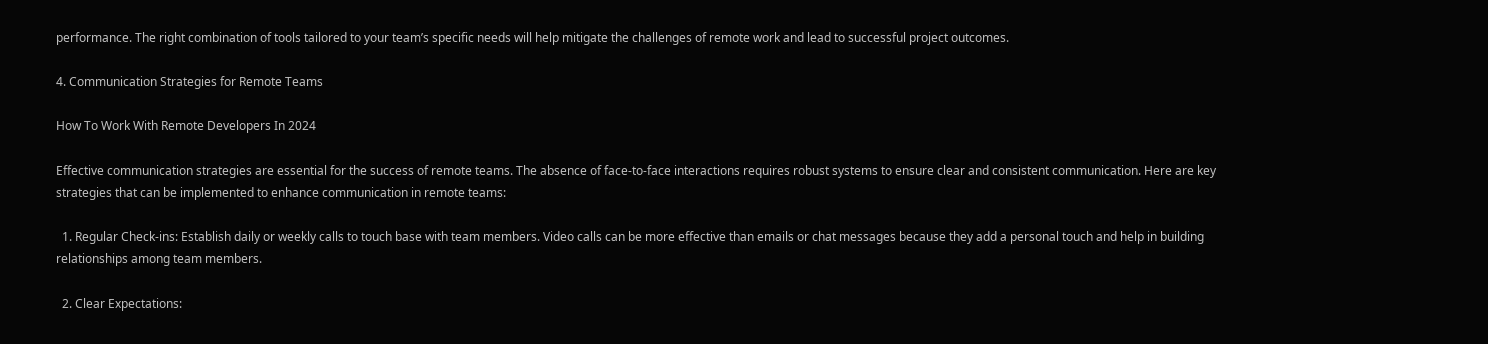performance. The right combination of tools tailored to your team’s specific needs will help mitigate the challenges of remote work and lead to successful project outcomes.

4. Communication Strategies for Remote Teams

How To Work With Remote Developers In 2024

Effective communication strategies are essential for the success of remote teams. The absence of face-to-face interactions requires robust systems to ensure clear and consistent communication. Here are key strategies that can be implemented to enhance communication in remote teams:

  1. Regular Check-ins: Establish daily or weekly calls to touch base with team members. Video calls can be more effective than emails or chat messages because they add a personal touch and help in building relationships among team members.

  2. Clear Expectations: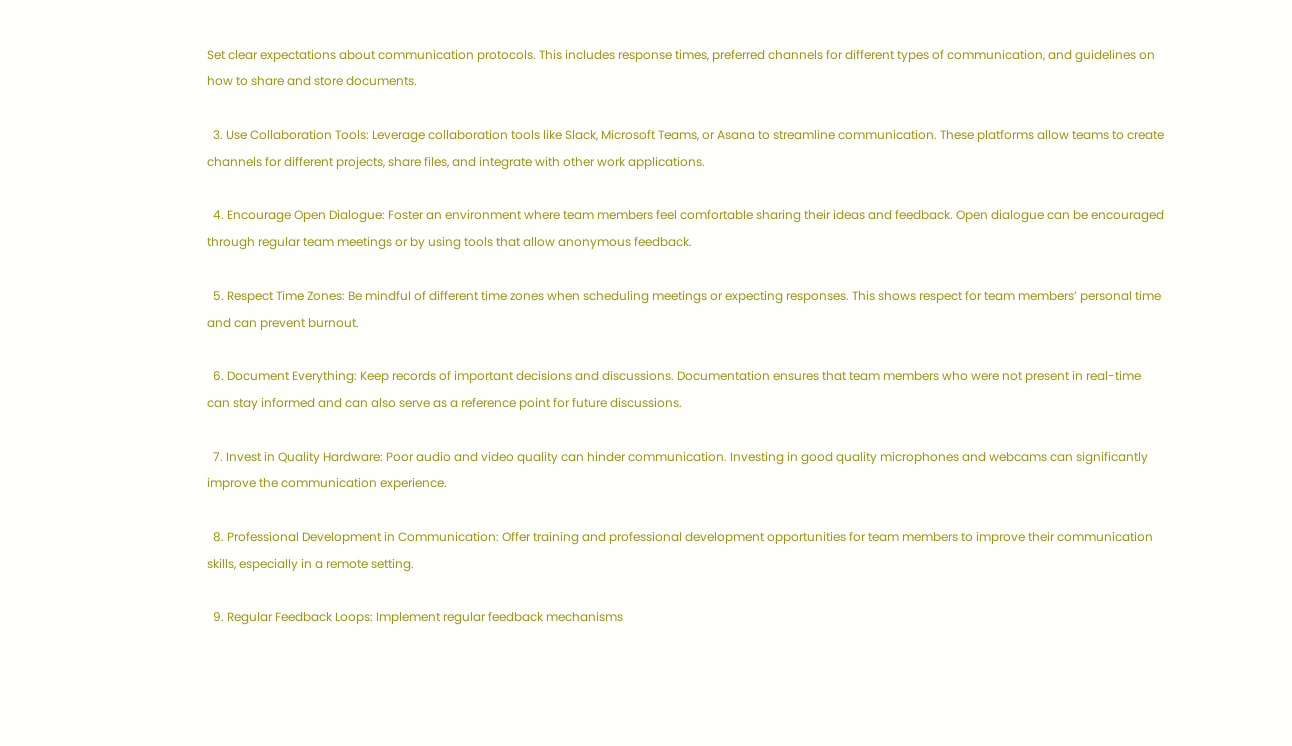Set clear expectations about communication protocols. This includes response times, preferred channels for different types of communication, and guidelines on how to share and store documents.

  3. Use Collaboration Tools: Leverage collaboration tools like Slack, Microsoft Teams, or Asana to streamline communication. These platforms allow teams to create channels for different projects, share files, and integrate with other work applications.

  4. Encourage Open Dialogue: Foster an environment where team members feel comfortable sharing their ideas and feedback. Open dialogue can be encouraged through regular team meetings or by using tools that allow anonymous feedback.

  5. Respect Time Zones: Be mindful of different time zones when scheduling meetings or expecting responses. This shows respect for team members’ personal time and can prevent burnout.

  6. Document Everything: Keep records of important decisions and discussions. Documentation ensures that team members who were not present in real-time can stay informed and can also serve as a reference point for future discussions.

  7. Invest in Quality Hardware: Poor audio and video quality can hinder communication. Investing in good quality microphones and webcams can significantly improve the communication experience.

  8. Professional Development in Communication: Offer training and professional development opportunities for team members to improve their communication skills, especially in a remote setting.

  9. Regular Feedback Loops: Implement regular feedback mechanisms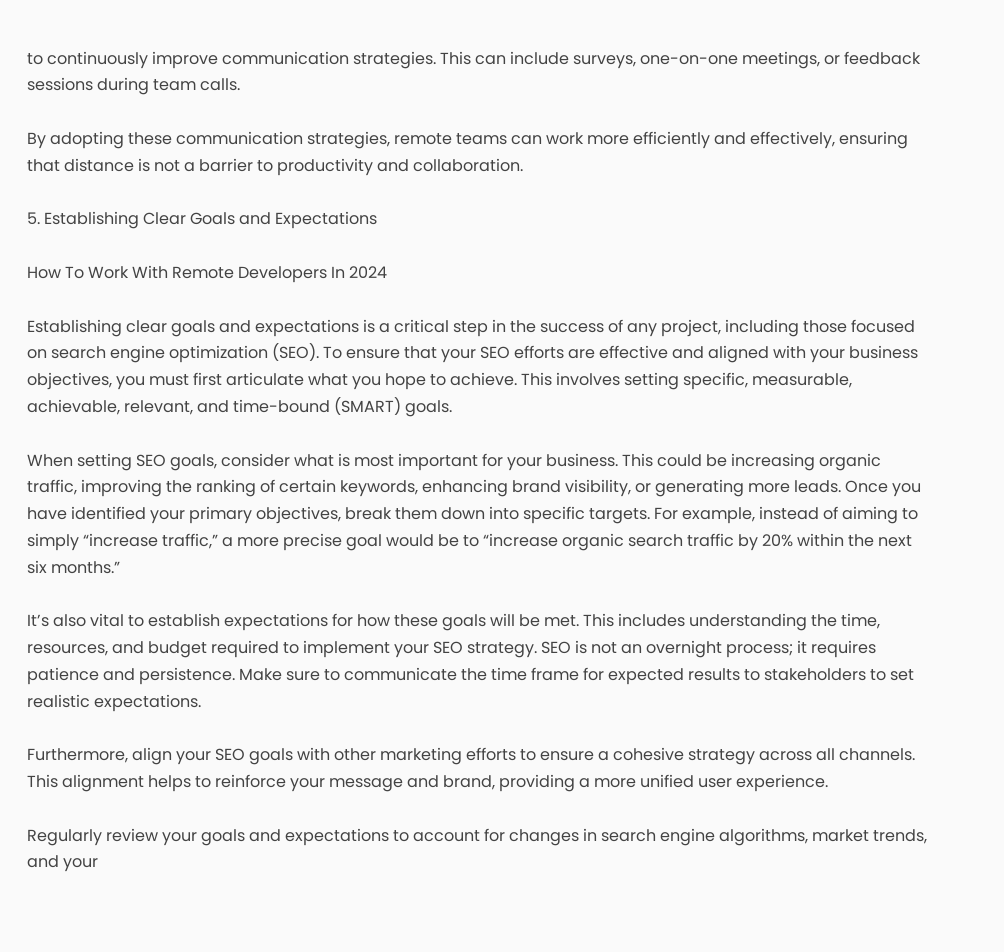to continuously improve communication strategies. This can include surveys, one-on-one meetings, or feedback sessions during team calls.

By adopting these communication strategies, remote teams can work more efficiently and effectively, ensuring that distance is not a barrier to productivity and collaboration.

5. Establishing Clear Goals and Expectations

How To Work With Remote Developers In 2024

Establishing clear goals and expectations is a critical step in the success of any project, including those focused on search engine optimization (SEO). To ensure that your SEO efforts are effective and aligned with your business objectives, you must first articulate what you hope to achieve. This involves setting specific, measurable, achievable, relevant, and time-bound (SMART) goals.

When setting SEO goals, consider what is most important for your business. This could be increasing organic traffic, improving the ranking of certain keywords, enhancing brand visibility, or generating more leads. Once you have identified your primary objectives, break them down into specific targets. For example, instead of aiming to simply “increase traffic,” a more precise goal would be to “increase organic search traffic by 20% within the next six months.”

It’s also vital to establish expectations for how these goals will be met. This includes understanding the time, resources, and budget required to implement your SEO strategy. SEO is not an overnight process; it requires patience and persistence. Make sure to communicate the time frame for expected results to stakeholders to set realistic expectations.

Furthermore, align your SEO goals with other marketing efforts to ensure a cohesive strategy across all channels. This alignment helps to reinforce your message and brand, providing a more unified user experience.

Regularly review your goals and expectations to account for changes in search engine algorithms, market trends, and your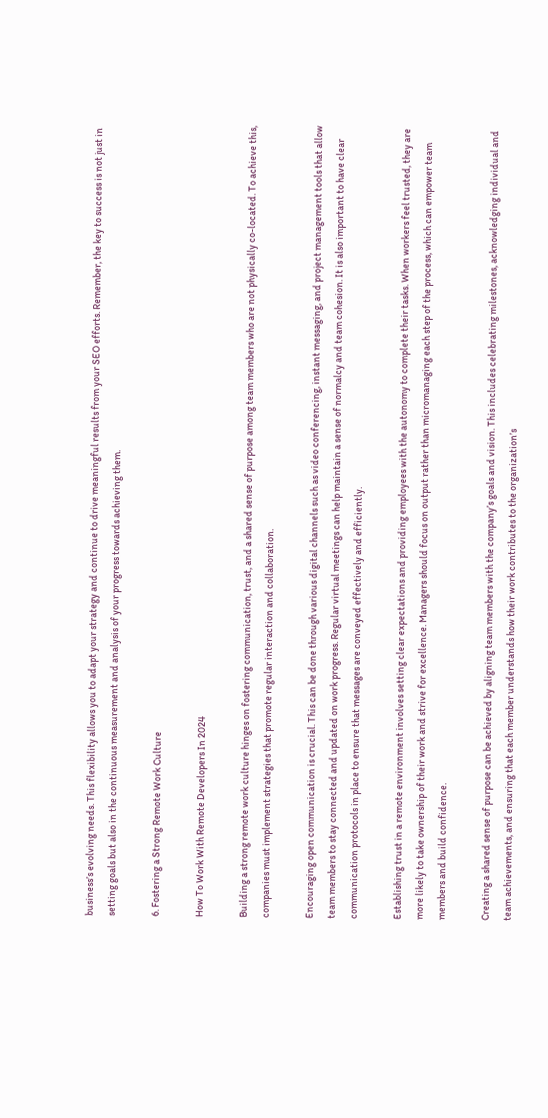business’s evolving needs. This flexibility allows you to adapt your strategy and continue to drive meaningful results from your SEO efforts. Remember, the key to success is not just in setting goals but also in the continuous measurement and analysis of your progress towards achieving them.

6. Fostering a Strong Remote Work Culture

How To Work With Remote Developers In 2024

Building a strong remote work culture hinges on fostering communication, trust, and a shared sense of purpose among team members who are not physically co-located. To achieve this, companies must implement strategies that promote regular interaction and collaboration.

Encouraging open communication is crucial. This can be done through various digital channels such as video conferencing, instant messaging, and project management tools that allow team members to stay connected and updated on work progress. Regular virtual meetings can help maintain a sense of normalcy and team cohesion. It is also important to have clear communication protocols in place to ensure that messages are conveyed effectively and efficiently.

Establishing trust in a remote environment involves setting clear expectations and providing employees with the autonomy to complete their tasks. When workers feel trusted, they are more likely to take ownership of their work and strive for excellence. Managers should focus on output rather than micromanaging each step of the process, which can empower team members and build confidence.

Creating a shared sense of purpose can be achieved by aligning team members with the company’s goals and vision. This includes celebrating milestones, acknowledging individual and team achievements, and ensuring that each member understands how their work contributes to the organization’s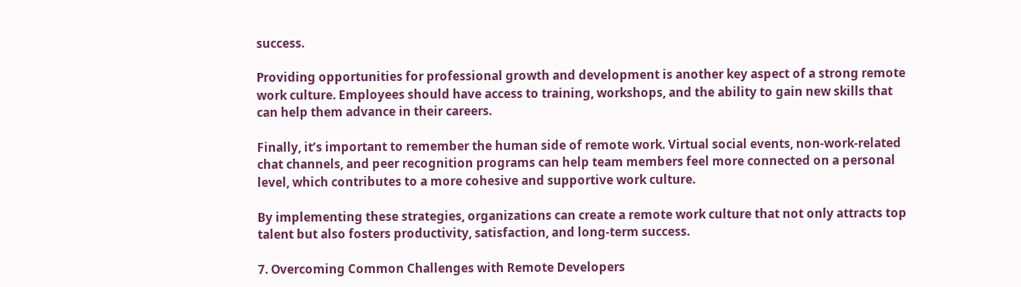success.

Providing opportunities for professional growth and development is another key aspect of a strong remote work culture. Employees should have access to training, workshops, and the ability to gain new skills that can help them advance in their careers.

Finally, it’s important to remember the human side of remote work. Virtual social events, non-work-related chat channels, and peer recognition programs can help team members feel more connected on a personal level, which contributes to a more cohesive and supportive work culture.

By implementing these strategies, organizations can create a remote work culture that not only attracts top talent but also fosters productivity, satisfaction, and long-term success.

7. Overcoming Common Challenges with Remote Developers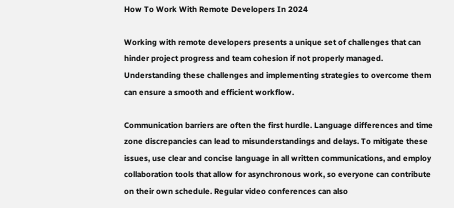How To Work With Remote Developers In 2024

Working with remote developers presents a unique set of challenges that can hinder project progress and team cohesion if not properly managed. Understanding these challenges and implementing strategies to overcome them can ensure a smooth and efficient workflow.

Communication barriers are often the first hurdle. Language differences and time zone discrepancies can lead to misunderstandings and delays. To mitigate these issues, use clear and concise language in all written communications, and employ collaboration tools that allow for asynchronous work, so everyone can contribute on their own schedule. Regular video conferences can also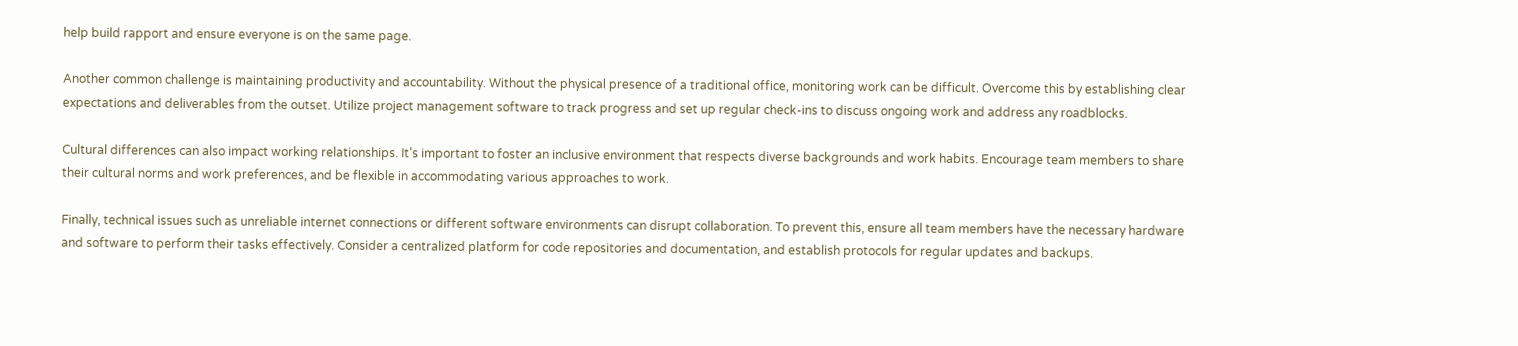help build rapport and ensure everyone is on the same page.

Another common challenge is maintaining productivity and accountability. Without the physical presence of a traditional office, monitoring work can be difficult. Overcome this by establishing clear expectations and deliverables from the outset. Utilize project management software to track progress and set up regular check-ins to discuss ongoing work and address any roadblocks.

Cultural differences can also impact working relationships. It’s important to foster an inclusive environment that respects diverse backgrounds and work habits. Encourage team members to share their cultural norms and work preferences, and be flexible in accommodating various approaches to work.

Finally, technical issues such as unreliable internet connections or different software environments can disrupt collaboration. To prevent this, ensure all team members have the necessary hardware and software to perform their tasks effectively. Consider a centralized platform for code repositories and documentation, and establish protocols for regular updates and backups.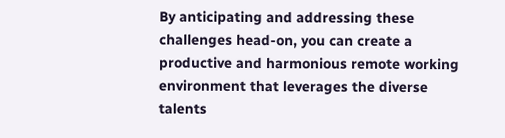By anticipating and addressing these challenges head-on, you can create a productive and harmonious remote working environment that leverages the diverse talents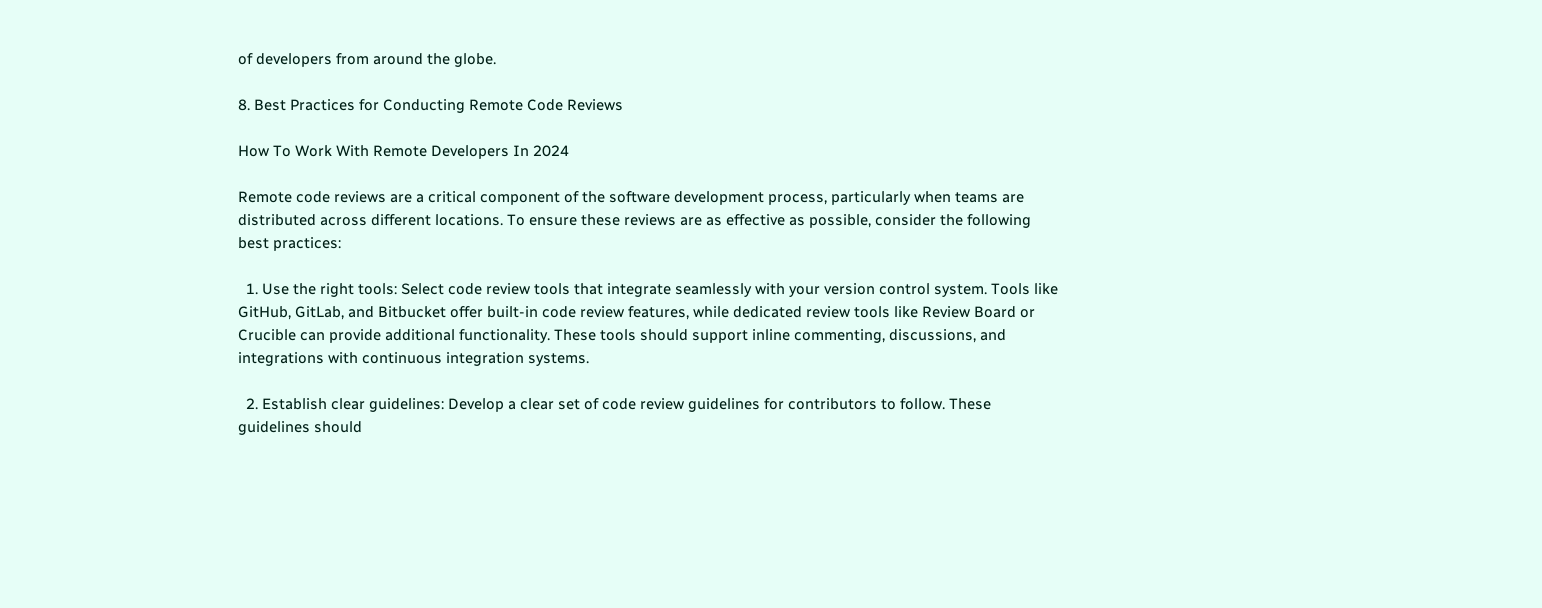of developers from around the globe.

8. Best Practices for Conducting Remote Code Reviews

How To Work With Remote Developers In 2024

Remote code reviews are a critical component of the software development process, particularly when teams are distributed across different locations. To ensure these reviews are as effective as possible, consider the following best practices:

  1. Use the right tools: Select code review tools that integrate seamlessly with your version control system. Tools like GitHub, GitLab, and Bitbucket offer built-in code review features, while dedicated review tools like Review Board or Crucible can provide additional functionality. These tools should support inline commenting, discussions, and integrations with continuous integration systems.

  2. Establish clear guidelines: Develop a clear set of code review guidelines for contributors to follow. These guidelines should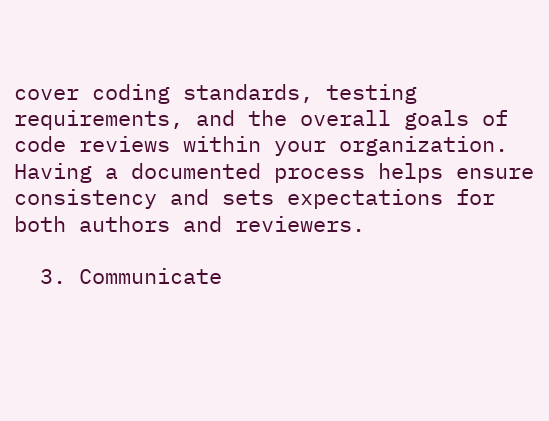cover coding standards, testing requirements, and the overall goals of code reviews within your organization. Having a documented process helps ensure consistency and sets expectations for both authors and reviewers.

  3. Communicate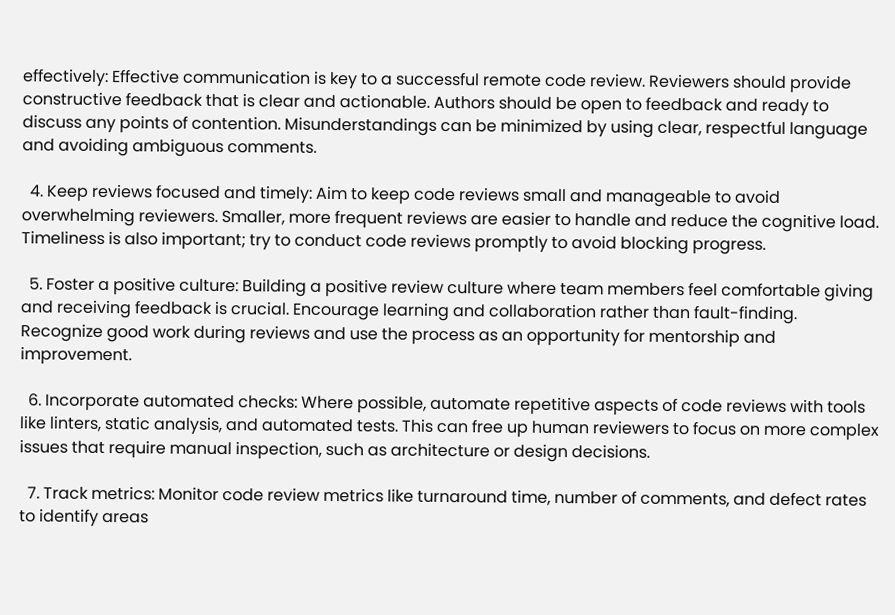effectively: Effective communication is key to a successful remote code review. Reviewers should provide constructive feedback that is clear and actionable. Authors should be open to feedback and ready to discuss any points of contention. Misunderstandings can be minimized by using clear, respectful language and avoiding ambiguous comments.

  4. Keep reviews focused and timely: Aim to keep code reviews small and manageable to avoid overwhelming reviewers. Smaller, more frequent reviews are easier to handle and reduce the cognitive load. Timeliness is also important; try to conduct code reviews promptly to avoid blocking progress.

  5. Foster a positive culture: Building a positive review culture where team members feel comfortable giving and receiving feedback is crucial. Encourage learning and collaboration rather than fault-finding. Recognize good work during reviews and use the process as an opportunity for mentorship and improvement.

  6. Incorporate automated checks: Where possible, automate repetitive aspects of code reviews with tools like linters, static analysis, and automated tests. This can free up human reviewers to focus on more complex issues that require manual inspection, such as architecture or design decisions.

  7. Track metrics: Monitor code review metrics like turnaround time, number of comments, and defect rates to identify areas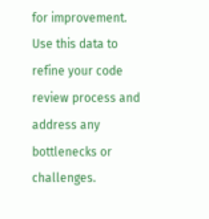for improvement. Use this data to refine your code review process and address any bottlenecks or challenges.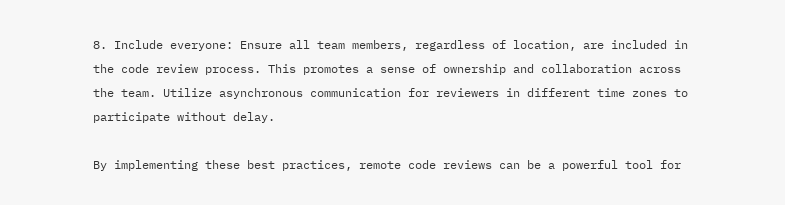8. Include everyone: Ensure all team members, regardless of location, are included in the code review process. This promotes a sense of ownership and collaboration across the team. Utilize asynchronous communication for reviewers in different time zones to participate without delay.

By implementing these best practices, remote code reviews can be a powerful tool for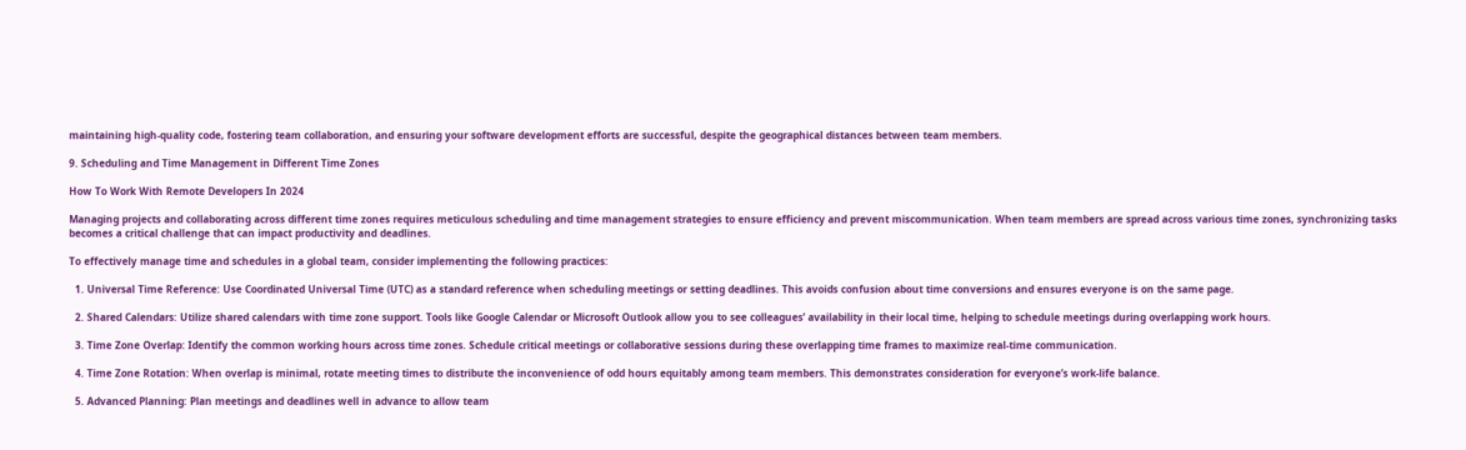maintaining high-quality code, fostering team collaboration, and ensuring your software development efforts are successful, despite the geographical distances between team members.

9. Scheduling and Time Management in Different Time Zones

How To Work With Remote Developers In 2024

Managing projects and collaborating across different time zones requires meticulous scheduling and time management strategies to ensure efficiency and prevent miscommunication. When team members are spread across various time zones, synchronizing tasks becomes a critical challenge that can impact productivity and deadlines.

To effectively manage time and schedules in a global team, consider implementing the following practices:

  1. Universal Time Reference: Use Coordinated Universal Time (UTC) as a standard reference when scheduling meetings or setting deadlines. This avoids confusion about time conversions and ensures everyone is on the same page.

  2. Shared Calendars: Utilize shared calendars with time zone support. Tools like Google Calendar or Microsoft Outlook allow you to see colleagues’ availability in their local time, helping to schedule meetings during overlapping work hours.

  3. Time Zone Overlap: Identify the common working hours across time zones. Schedule critical meetings or collaborative sessions during these overlapping time frames to maximize real-time communication.

  4. Time Zone Rotation: When overlap is minimal, rotate meeting times to distribute the inconvenience of odd hours equitably among team members. This demonstrates consideration for everyone’s work-life balance.

  5. Advanced Planning: Plan meetings and deadlines well in advance to allow team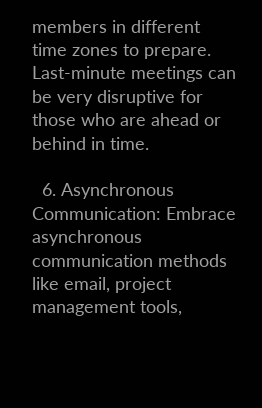members in different time zones to prepare. Last-minute meetings can be very disruptive for those who are ahead or behind in time.

  6. Asynchronous Communication: Embrace asynchronous communication methods like email, project management tools,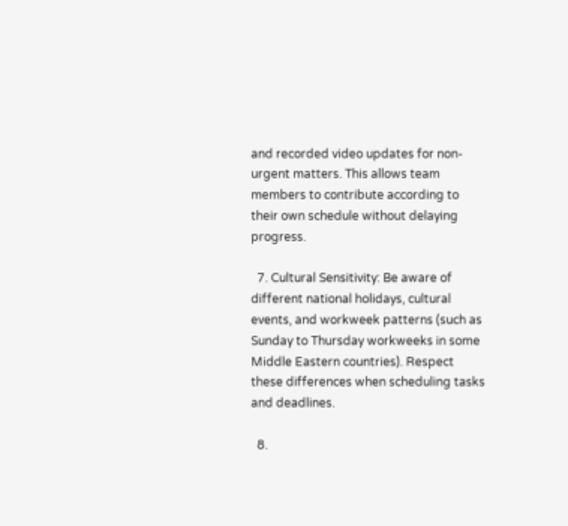and recorded video updates for non-urgent matters. This allows team members to contribute according to their own schedule without delaying progress.

  7. Cultural Sensitivity: Be aware of different national holidays, cultural events, and workweek patterns (such as Sunday to Thursday workweeks in some Middle Eastern countries). Respect these differences when scheduling tasks and deadlines.

  8.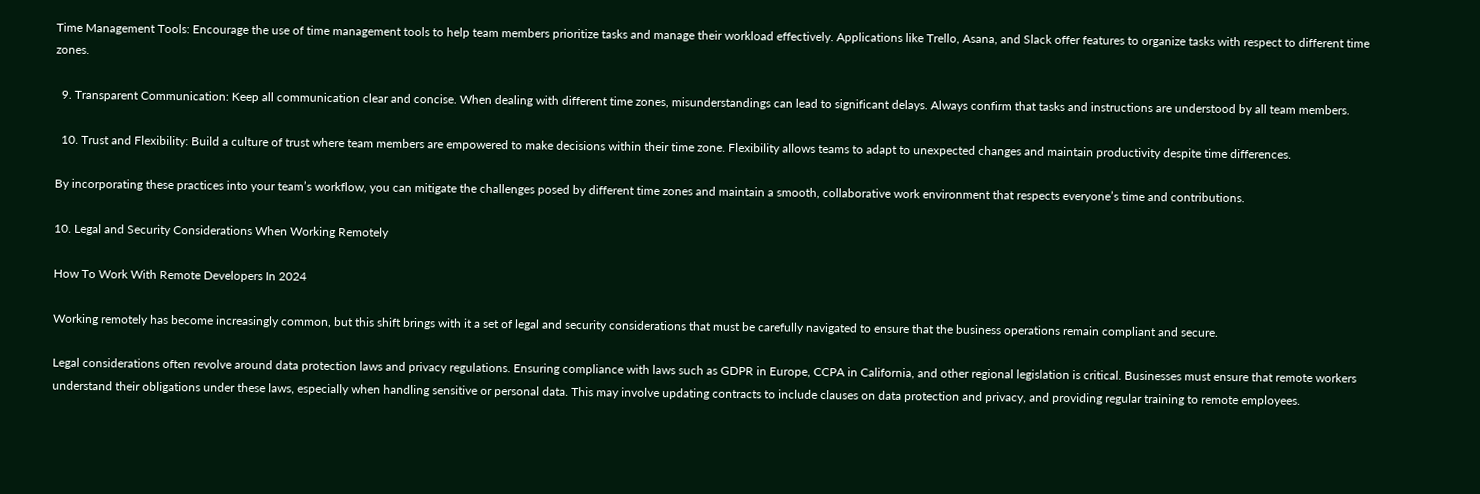Time Management Tools: Encourage the use of time management tools to help team members prioritize tasks and manage their workload effectively. Applications like Trello, Asana, and Slack offer features to organize tasks with respect to different time zones.

  9. Transparent Communication: Keep all communication clear and concise. When dealing with different time zones, misunderstandings can lead to significant delays. Always confirm that tasks and instructions are understood by all team members.

  10. Trust and Flexibility: Build a culture of trust where team members are empowered to make decisions within their time zone. Flexibility allows teams to adapt to unexpected changes and maintain productivity despite time differences.

By incorporating these practices into your team’s workflow, you can mitigate the challenges posed by different time zones and maintain a smooth, collaborative work environment that respects everyone’s time and contributions.

10. Legal and Security Considerations When Working Remotely

How To Work With Remote Developers In 2024

Working remotely has become increasingly common, but this shift brings with it a set of legal and security considerations that must be carefully navigated to ensure that the business operations remain compliant and secure.

Legal considerations often revolve around data protection laws and privacy regulations. Ensuring compliance with laws such as GDPR in Europe, CCPA in California, and other regional legislation is critical. Businesses must ensure that remote workers understand their obligations under these laws, especially when handling sensitive or personal data. This may involve updating contracts to include clauses on data protection and privacy, and providing regular training to remote employees.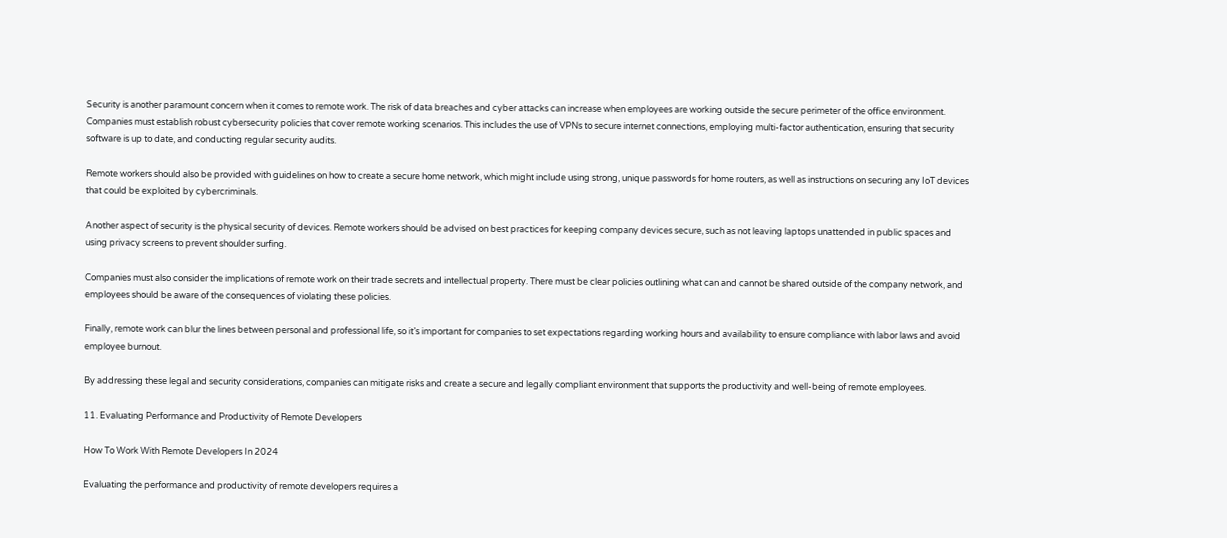Security is another paramount concern when it comes to remote work. The risk of data breaches and cyber attacks can increase when employees are working outside the secure perimeter of the office environment. Companies must establish robust cybersecurity policies that cover remote working scenarios. This includes the use of VPNs to secure internet connections, employing multi-factor authentication, ensuring that security software is up to date, and conducting regular security audits.

Remote workers should also be provided with guidelines on how to create a secure home network, which might include using strong, unique passwords for home routers, as well as instructions on securing any IoT devices that could be exploited by cybercriminals.

Another aspect of security is the physical security of devices. Remote workers should be advised on best practices for keeping company devices secure, such as not leaving laptops unattended in public spaces and using privacy screens to prevent shoulder surfing.

Companies must also consider the implications of remote work on their trade secrets and intellectual property. There must be clear policies outlining what can and cannot be shared outside of the company network, and employees should be aware of the consequences of violating these policies.

Finally, remote work can blur the lines between personal and professional life, so it’s important for companies to set expectations regarding working hours and availability to ensure compliance with labor laws and avoid employee burnout.

By addressing these legal and security considerations, companies can mitigate risks and create a secure and legally compliant environment that supports the productivity and well-being of remote employees.

11. Evaluating Performance and Productivity of Remote Developers

How To Work With Remote Developers In 2024

Evaluating the performance and productivity of remote developers requires a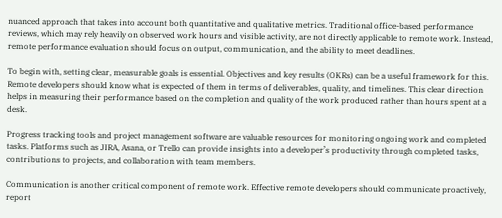nuanced approach that takes into account both quantitative and qualitative metrics. Traditional office-based performance reviews, which may rely heavily on observed work hours and visible activity, are not directly applicable to remote work. Instead, remote performance evaluation should focus on output, communication, and the ability to meet deadlines.

To begin with, setting clear, measurable goals is essential. Objectives and key results (OKRs) can be a useful framework for this. Remote developers should know what is expected of them in terms of deliverables, quality, and timelines. This clear direction helps in measuring their performance based on the completion and quality of the work produced rather than hours spent at a desk.

Progress tracking tools and project management software are valuable resources for monitoring ongoing work and completed tasks. Platforms such as JIRA, Asana, or Trello can provide insights into a developer’s productivity through completed tasks, contributions to projects, and collaboration with team members.

Communication is another critical component of remote work. Effective remote developers should communicate proactively, report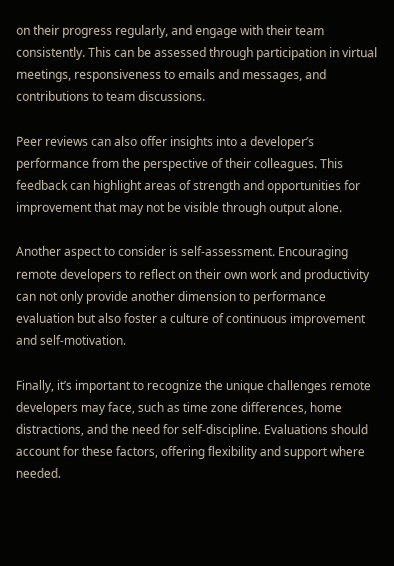on their progress regularly, and engage with their team consistently. This can be assessed through participation in virtual meetings, responsiveness to emails and messages, and contributions to team discussions.

Peer reviews can also offer insights into a developer’s performance from the perspective of their colleagues. This feedback can highlight areas of strength and opportunities for improvement that may not be visible through output alone.

Another aspect to consider is self-assessment. Encouraging remote developers to reflect on their own work and productivity can not only provide another dimension to performance evaluation but also foster a culture of continuous improvement and self-motivation.

Finally, it’s important to recognize the unique challenges remote developers may face, such as time zone differences, home distractions, and the need for self-discipline. Evaluations should account for these factors, offering flexibility and support where needed.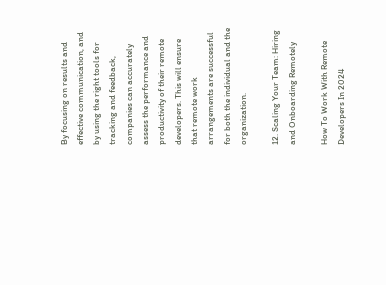By focusing on results and effective communication, and by using the right tools for tracking and feedback, companies can accurately assess the performance and productivity of their remote developers. This will ensure that remote work arrangements are successful for both the individual and the organization.

12. Scaling Your Team: Hiring and Onboarding Remotely

How To Work With Remote Developers In 2024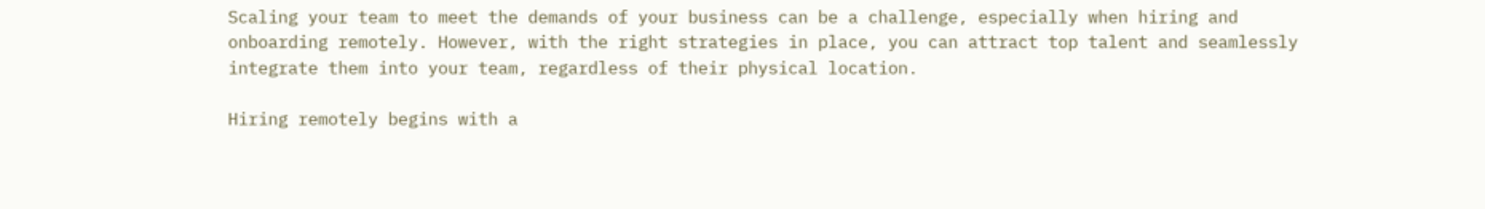Scaling your team to meet the demands of your business can be a challenge, especially when hiring and onboarding remotely. However, with the right strategies in place, you can attract top talent and seamlessly integrate them into your team, regardless of their physical location.

Hiring remotely begins with a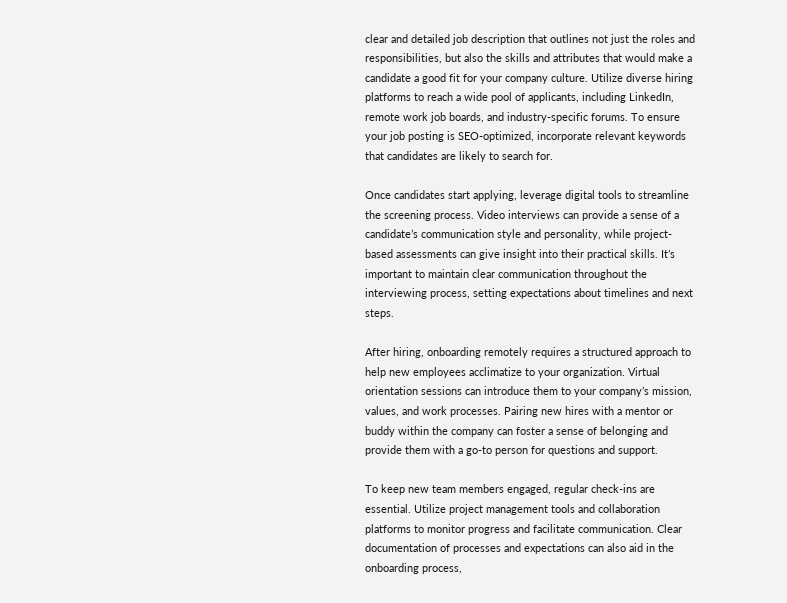clear and detailed job description that outlines not just the roles and responsibilities, but also the skills and attributes that would make a candidate a good fit for your company culture. Utilize diverse hiring platforms to reach a wide pool of applicants, including LinkedIn, remote work job boards, and industry-specific forums. To ensure your job posting is SEO-optimized, incorporate relevant keywords that candidates are likely to search for.

Once candidates start applying, leverage digital tools to streamline the screening process. Video interviews can provide a sense of a candidate’s communication style and personality, while project-based assessments can give insight into their practical skills. It’s important to maintain clear communication throughout the interviewing process, setting expectations about timelines and next steps.

After hiring, onboarding remotely requires a structured approach to help new employees acclimatize to your organization. Virtual orientation sessions can introduce them to your company’s mission, values, and work processes. Pairing new hires with a mentor or buddy within the company can foster a sense of belonging and provide them with a go-to person for questions and support.

To keep new team members engaged, regular check-ins are essential. Utilize project management tools and collaboration platforms to monitor progress and facilitate communication. Clear documentation of processes and expectations can also aid in the onboarding process,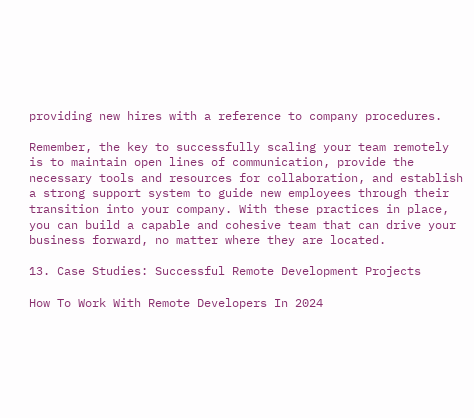providing new hires with a reference to company procedures.

Remember, the key to successfully scaling your team remotely is to maintain open lines of communication, provide the necessary tools and resources for collaboration, and establish a strong support system to guide new employees through their transition into your company. With these practices in place, you can build a capable and cohesive team that can drive your business forward, no matter where they are located.

13. Case Studies: Successful Remote Development Projects

How To Work With Remote Developers In 2024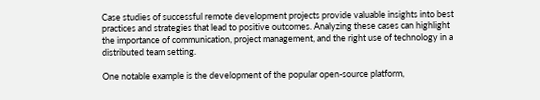Case studies of successful remote development projects provide valuable insights into best practices and strategies that lead to positive outcomes. Analyzing these cases can highlight the importance of communication, project management, and the right use of technology in a distributed team setting.

One notable example is the development of the popular open-source platform,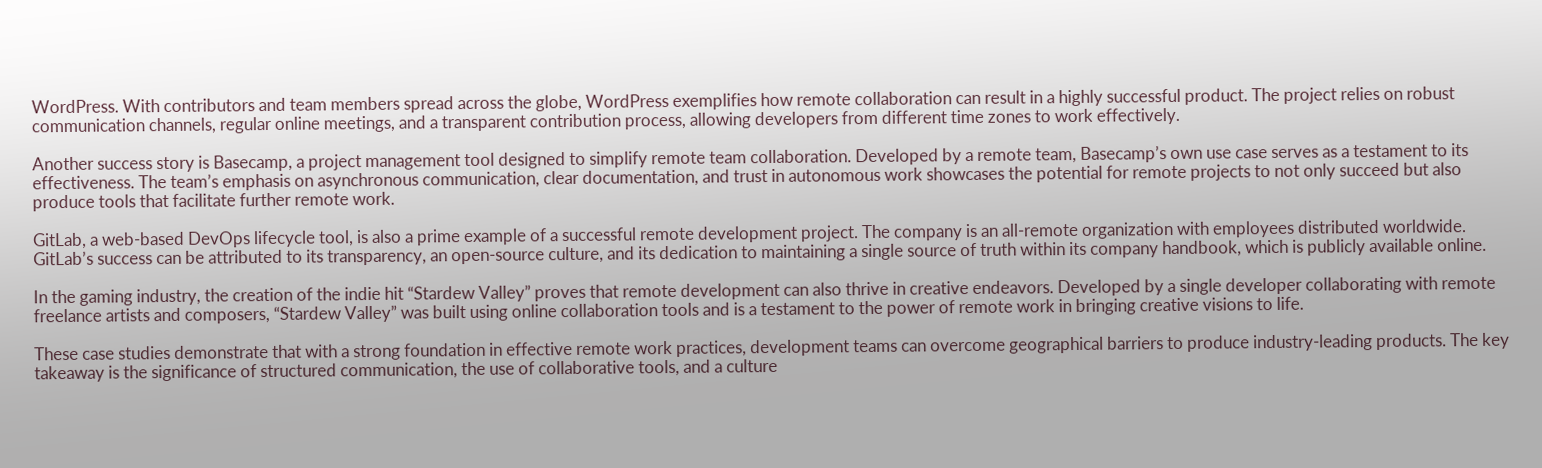WordPress. With contributors and team members spread across the globe, WordPress exemplifies how remote collaboration can result in a highly successful product. The project relies on robust communication channels, regular online meetings, and a transparent contribution process, allowing developers from different time zones to work effectively.

Another success story is Basecamp, a project management tool designed to simplify remote team collaboration. Developed by a remote team, Basecamp’s own use case serves as a testament to its effectiveness. The team’s emphasis on asynchronous communication, clear documentation, and trust in autonomous work showcases the potential for remote projects to not only succeed but also produce tools that facilitate further remote work.

GitLab, a web-based DevOps lifecycle tool, is also a prime example of a successful remote development project. The company is an all-remote organization with employees distributed worldwide. GitLab’s success can be attributed to its transparency, an open-source culture, and its dedication to maintaining a single source of truth within its company handbook, which is publicly available online.

In the gaming industry, the creation of the indie hit “Stardew Valley” proves that remote development can also thrive in creative endeavors. Developed by a single developer collaborating with remote freelance artists and composers, “Stardew Valley” was built using online collaboration tools and is a testament to the power of remote work in bringing creative visions to life.

These case studies demonstrate that with a strong foundation in effective remote work practices, development teams can overcome geographical barriers to produce industry-leading products. The key takeaway is the significance of structured communication, the use of collaborative tools, and a culture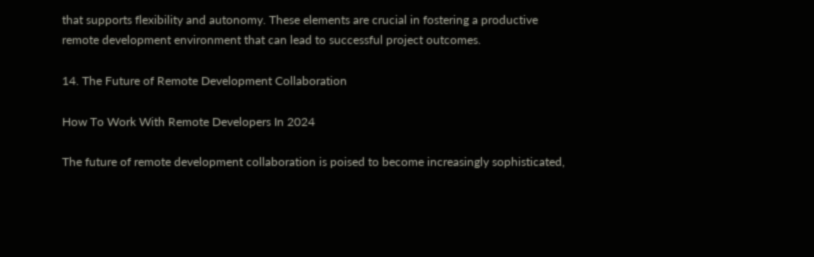that supports flexibility and autonomy. These elements are crucial in fostering a productive remote development environment that can lead to successful project outcomes.

14. The Future of Remote Development Collaboration

How To Work With Remote Developers In 2024

The future of remote development collaboration is poised to become increasingly sophisticated,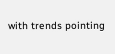with trends pointing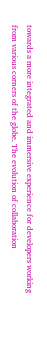towards a more integrated and immersive experience for developers working from various corners of the globe. The evolution of collaboration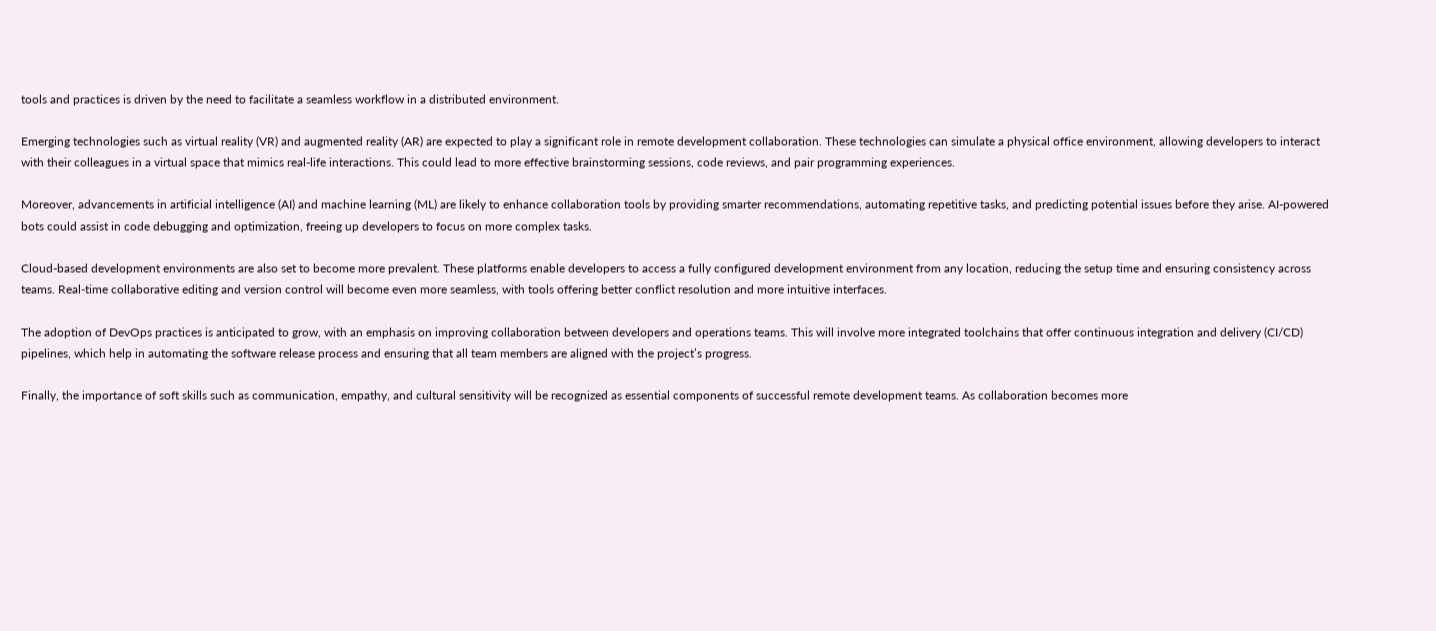tools and practices is driven by the need to facilitate a seamless workflow in a distributed environment.

Emerging technologies such as virtual reality (VR) and augmented reality (AR) are expected to play a significant role in remote development collaboration. These technologies can simulate a physical office environment, allowing developers to interact with their colleagues in a virtual space that mimics real-life interactions. This could lead to more effective brainstorming sessions, code reviews, and pair programming experiences.

Moreover, advancements in artificial intelligence (AI) and machine learning (ML) are likely to enhance collaboration tools by providing smarter recommendations, automating repetitive tasks, and predicting potential issues before they arise. AI-powered bots could assist in code debugging and optimization, freeing up developers to focus on more complex tasks.

Cloud-based development environments are also set to become more prevalent. These platforms enable developers to access a fully configured development environment from any location, reducing the setup time and ensuring consistency across teams. Real-time collaborative editing and version control will become even more seamless, with tools offering better conflict resolution and more intuitive interfaces.

The adoption of DevOps practices is anticipated to grow, with an emphasis on improving collaboration between developers and operations teams. This will involve more integrated toolchains that offer continuous integration and delivery (CI/CD) pipelines, which help in automating the software release process and ensuring that all team members are aligned with the project’s progress.

Finally, the importance of soft skills such as communication, empathy, and cultural sensitivity will be recognized as essential components of successful remote development teams. As collaboration becomes more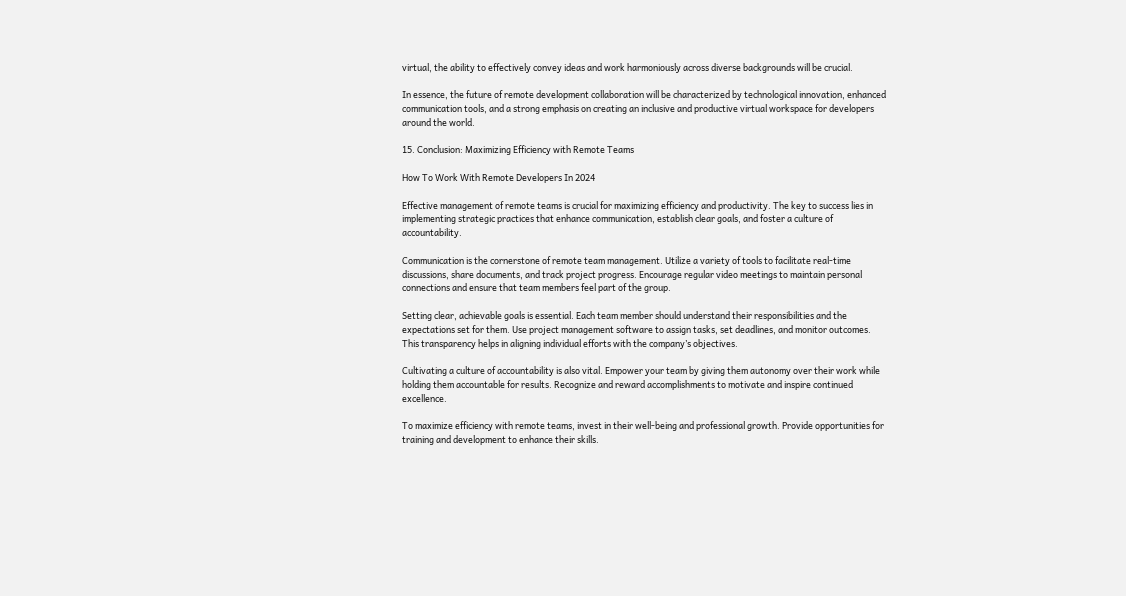virtual, the ability to effectively convey ideas and work harmoniously across diverse backgrounds will be crucial.

In essence, the future of remote development collaboration will be characterized by technological innovation, enhanced communication tools, and a strong emphasis on creating an inclusive and productive virtual workspace for developers around the world.

15. Conclusion: Maximizing Efficiency with Remote Teams

How To Work With Remote Developers In 2024

Effective management of remote teams is crucial for maximizing efficiency and productivity. The key to success lies in implementing strategic practices that enhance communication, establish clear goals, and foster a culture of accountability.

Communication is the cornerstone of remote team management. Utilize a variety of tools to facilitate real-time discussions, share documents, and track project progress. Encourage regular video meetings to maintain personal connections and ensure that team members feel part of the group.

Setting clear, achievable goals is essential. Each team member should understand their responsibilities and the expectations set for them. Use project management software to assign tasks, set deadlines, and monitor outcomes. This transparency helps in aligning individual efforts with the company’s objectives.

Cultivating a culture of accountability is also vital. Empower your team by giving them autonomy over their work while holding them accountable for results. Recognize and reward accomplishments to motivate and inspire continued excellence.

To maximize efficiency with remote teams, invest in their well-being and professional growth. Provide opportunities for training and development to enhance their skills.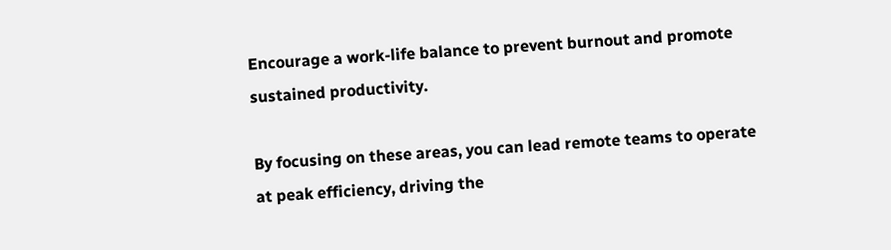Encourage a work-life balance to prevent burnout and promote sustained productivity.

By focusing on these areas, you can lead remote teams to operate at peak efficiency, driving the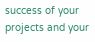success of your projects and your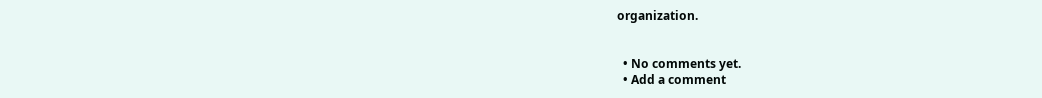organization.


  • No comments yet.
  • Add a comment